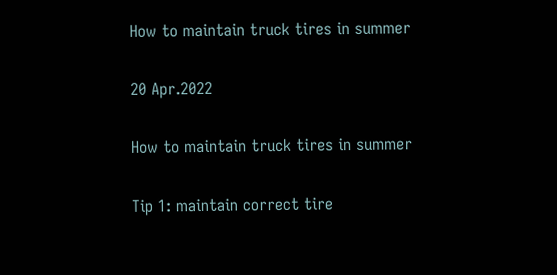How to maintain truck tires in summer

20 Apr.2022

How to maintain truck tires in summer

Tip 1: maintain correct tire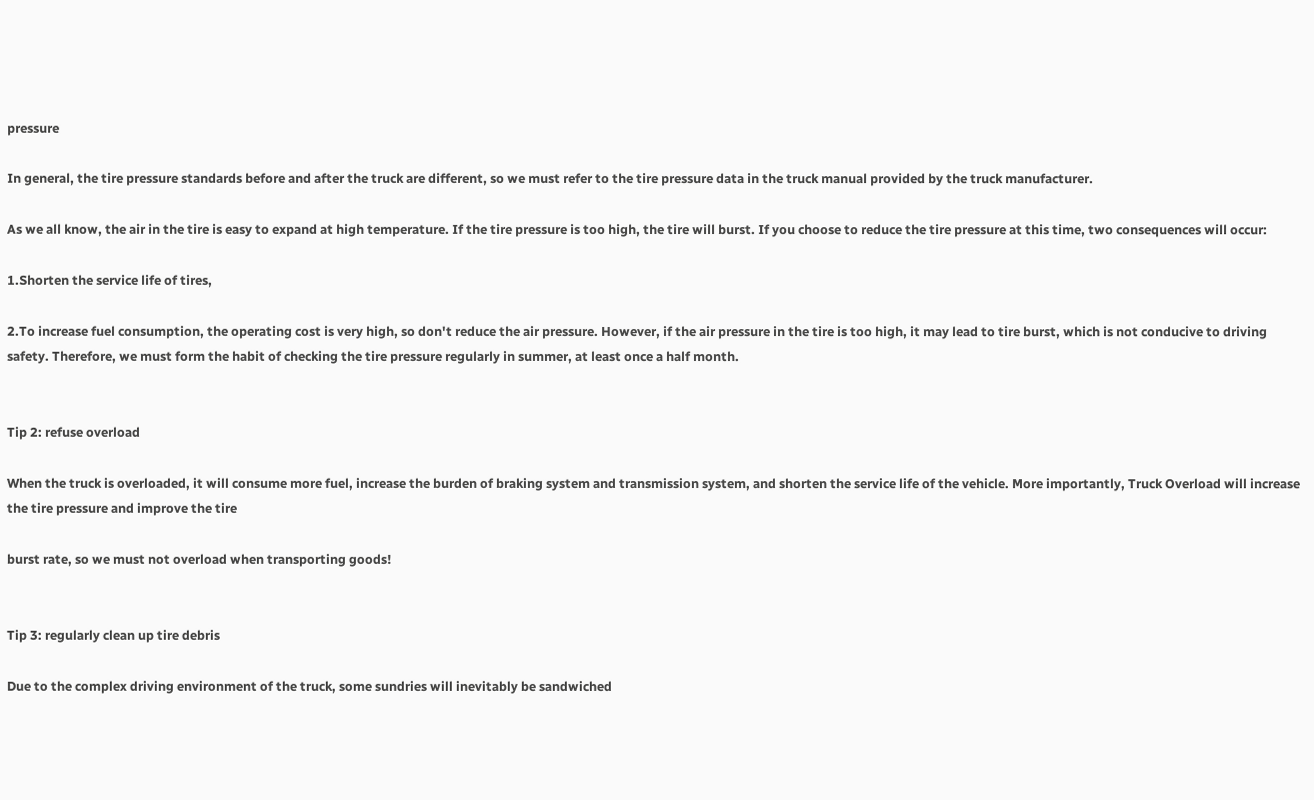pressure

In general, the tire pressure standards before and after the truck are different, so we must refer to the tire pressure data in the truck manual provided by the truck manufacturer.

As we all know, the air in the tire is easy to expand at high temperature. If the tire pressure is too high, the tire will burst. If you choose to reduce the tire pressure at this time, two consequences will occur:

1.Shorten the service life of tires,

2.To increase fuel consumption, the operating cost is very high, so don't reduce the air pressure. However, if the air pressure in the tire is too high, it may lead to tire burst, which is not conducive to driving safety. Therefore, we must form the habit of checking the tire pressure regularly in summer, at least once a half month.


Tip 2: refuse overload

When the truck is overloaded, it will consume more fuel, increase the burden of braking system and transmission system, and shorten the service life of the vehicle. More importantly, Truck Overload will increase the tire pressure and improve the tire

burst rate, so we must not overload when transporting goods!


Tip 3: regularly clean up tire debris

Due to the complex driving environment of the truck, some sundries will inevitably be sandwiched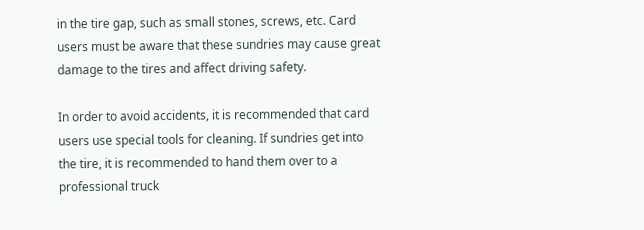in the tire gap, such as small stones, screws, etc. Card users must be aware that these sundries may cause great damage to the tires and affect driving safety.

In order to avoid accidents, it is recommended that card users use special tools for cleaning. If sundries get into the tire, it is recommended to hand them over to a professional truck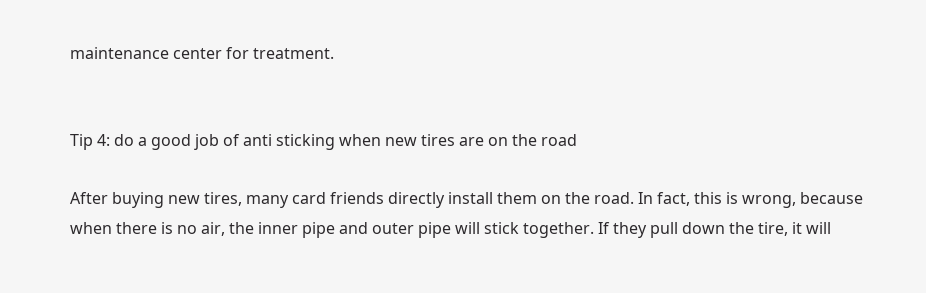maintenance center for treatment.


Tip 4: do a good job of anti sticking when new tires are on the road

After buying new tires, many card friends directly install them on the road. In fact, this is wrong, because when there is no air, the inner pipe and outer pipe will stick together. If they pull down the tire, it will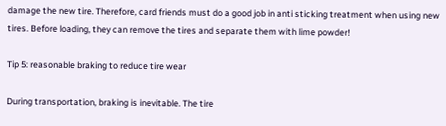damage the new tire. Therefore, card friends must do a good job in anti sticking treatment when using new tires. Before loading, they can remove the tires and separate them with lime powder!

Tip 5: reasonable braking to reduce tire wear

During transportation, braking is inevitable. The tire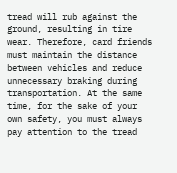tread will rub against the ground, resulting in tire wear. Therefore, card friends must maintain the distance between vehicles and reduce unnecessary braking during transportation. At the same time, for the sake of your own safety, you must always pay attention to the tread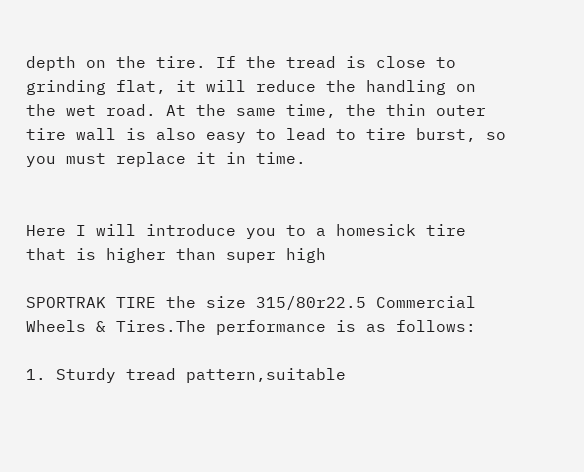depth on the tire. If the tread is close to grinding flat, it will reduce the handling on the wet road. At the same time, the thin outer tire wall is also easy to lead to tire burst, so you must replace it in time.


Here I will introduce you to a homesick tire that is higher than super high

SPORTRAK TIRE the size 315/80r22.5 Commercial Wheels & Tires.The performance is as follows:

1. Sturdy tread pattern,suitable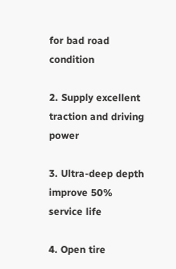for bad road condition

2. Supply excellent traction and driving power

3. Ultra-deep depth improve 50% service life

4. Open tire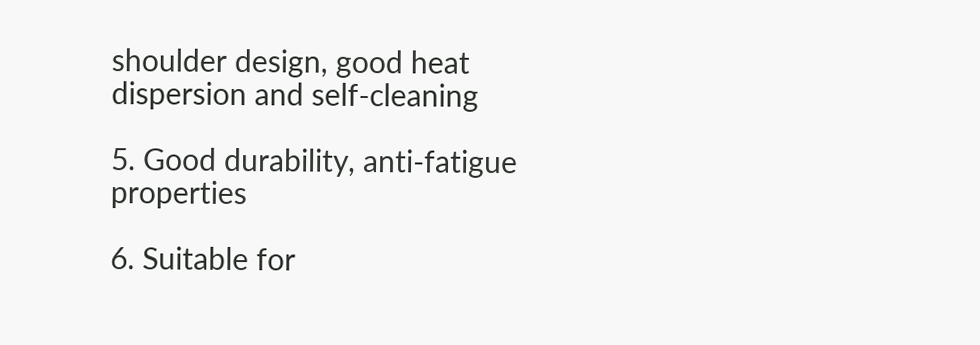shoulder design, good heat dispersion and self-cleaning

5. Good durability, anti-fatigue properties

6. Suitable for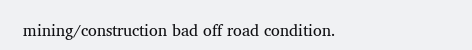mining/construction bad off road condition.